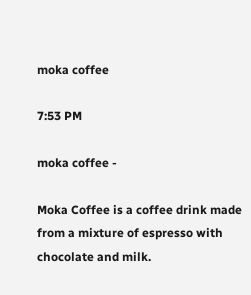moka coffee

7:53 PM

moka coffee -

Moka Coffee is a coffee drink made from a mixture of espresso with chocolate and milk.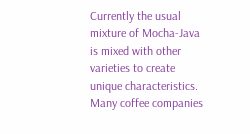Currently the usual mixture of Mocha-Java is mixed with other varieties to create unique characteristics. Many coffee companies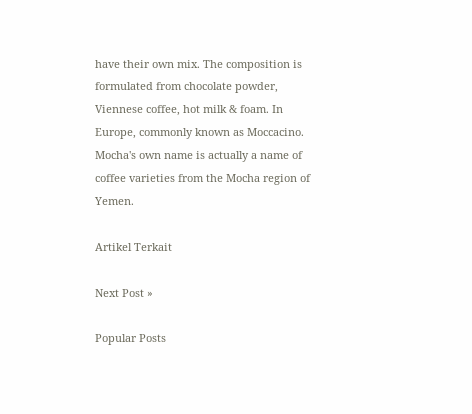have their own mix. The composition is formulated from chocolate powder, Viennese coffee, hot milk & foam. In Europe, commonly known as Moccacino. Mocha's own name is actually a name of coffee varieties from the Mocha region of Yemen.

Artikel Terkait

Next Post »

Popular Posts